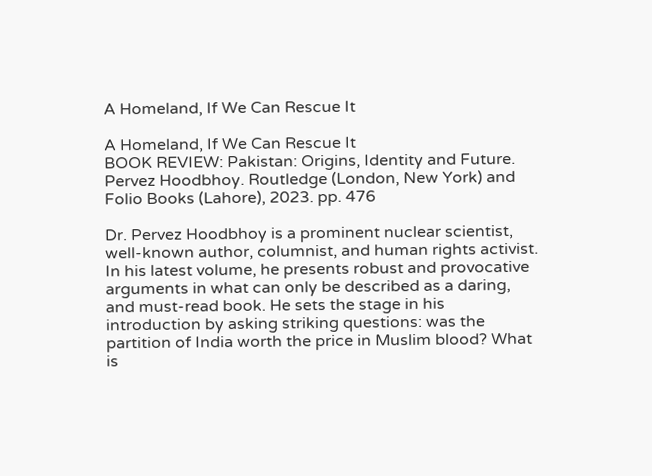A Homeland, If We Can Rescue It

A Homeland, If We Can Rescue It
BOOK REVIEW: Pakistan: Origins, Identity and Future. Pervez Hoodbhoy. Routledge (London, New York) and Folio Books (Lahore), 2023. pp. 476

Dr. Pervez Hoodbhoy is a prominent nuclear scientist, well-known author, columnist, and human rights activist. In his latest volume, he presents robust and provocative arguments in what can only be described as a daring, and must-read book. He sets the stage in his introduction by asking striking questions: was the partition of India worth the price in Muslim blood? What is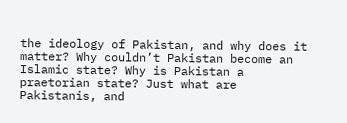the ideology of Pakistan, and why does it matter? Why couldn’t Pakistan become an Islamic state? Why is Pakistan a praetorian state? Just what are Pakistanis, and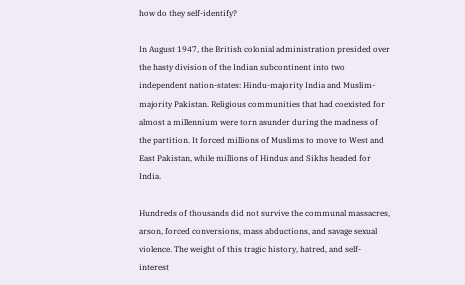how do they self-identify?

In August 1947, the British colonial administration presided over the hasty division of the Indian subcontinent into two independent nation-states: Hindu-majority India and Muslim-majority Pakistan. Religious communities that had coexisted for almost a millennium were torn asunder during the madness of the partition. It forced millions of Muslims to move to West and East Pakistan, while millions of Hindus and Sikhs headed for India.

Hundreds of thousands did not survive the communal massacres, arson, forced conversions, mass abductions, and savage sexual violence. The weight of this tragic history, hatred, and self-interest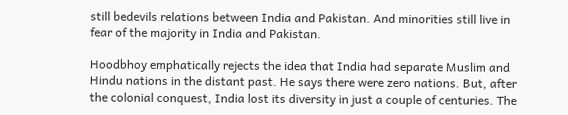still bedevils relations between India and Pakistan. And minorities still live in fear of the majority in India and Pakistan.

Hoodbhoy emphatically rejects the idea that India had separate Muslim and Hindu nations in the distant past. He says there were zero nations. But, after the colonial conquest, India lost its diversity in just a couple of centuries. The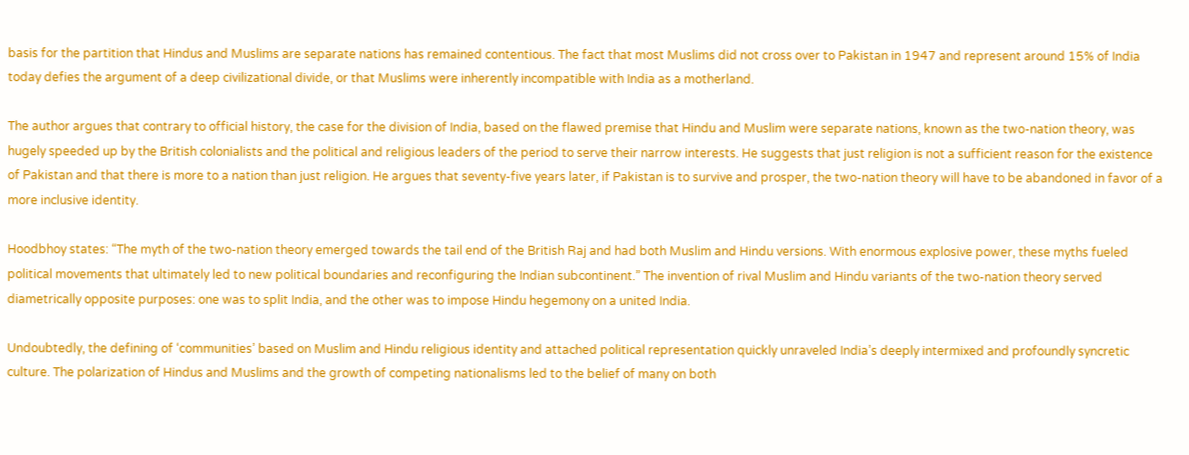basis for the partition that Hindus and Muslims are separate nations has remained contentious. The fact that most Muslims did not cross over to Pakistan in 1947 and represent around 15% of India today defies the argument of a deep civilizational divide, or that Muslims were inherently incompatible with India as a motherland.

The author argues that contrary to official history, the case for the division of India, based on the flawed premise that Hindu and Muslim were separate nations, known as the two-nation theory, was hugely speeded up by the British colonialists and the political and religious leaders of the period to serve their narrow interests. He suggests that just religion is not a sufficient reason for the existence of Pakistan and that there is more to a nation than just religion. He argues that seventy-five years later, if Pakistan is to survive and prosper, the two-nation theory will have to be abandoned in favor of a more inclusive identity.

Hoodbhoy states: “The myth of the two-nation theory emerged towards the tail end of the British Raj and had both Muslim and Hindu versions. With enormous explosive power, these myths fueled political movements that ultimately led to new political boundaries and reconfiguring the Indian subcontinent.” The invention of rival Muslim and Hindu variants of the two-nation theory served diametrically opposite purposes: one was to split India, and the other was to impose Hindu hegemony on a united India.

Undoubtedly, the defining of ‘communities’ based on Muslim and Hindu religious identity and attached political representation quickly unraveled India’s deeply intermixed and profoundly syncretic culture. The polarization of Hindus and Muslims and the growth of competing nationalisms led to the belief of many on both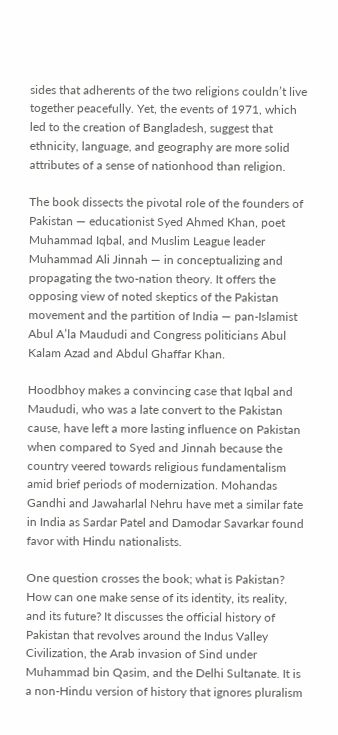sides that adherents of the two religions couldn’t live together peacefully. Yet, the events of 1971, which led to the creation of Bangladesh, suggest that ethnicity, language, and geography are more solid attributes of a sense of nationhood than religion.

The book dissects the pivotal role of the founders of Pakistan — educationist Syed Ahmed Khan, poet Muhammad Iqbal, and Muslim League leader Muhammad Ali Jinnah — in conceptualizing and propagating the two-nation theory. It offers the opposing view of noted skeptics of the Pakistan movement and the partition of India — pan-Islamist Abul A’la Maududi and Congress politicians Abul Kalam Azad and Abdul Ghaffar Khan.

Hoodbhoy makes a convincing case that Iqbal and Maududi, who was a late convert to the Pakistan cause, have left a more lasting influence on Pakistan when compared to Syed and Jinnah because the country veered towards religious fundamentalism amid brief periods of modernization. Mohandas Gandhi and Jawaharlal Nehru have met a similar fate in India as Sardar Patel and Damodar Savarkar found favor with Hindu nationalists.

One question crosses the book; what is Pakistan? How can one make sense of its identity, its reality, and its future? It discusses the official history of Pakistan that revolves around the Indus Valley Civilization, the Arab invasion of Sind under Muhammad bin Qasim, and the Delhi Sultanate. It is a non-Hindu version of history that ignores pluralism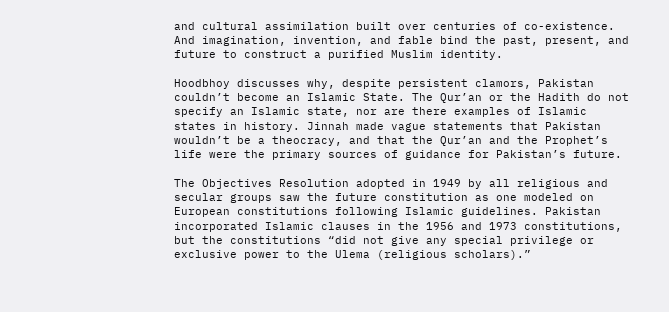and cultural assimilation built over centuries of co-existence. And imagination, invention, and fable bind the past, present, and future to construct a purified Muslim identity.

Hoodbhoy discusses why, despite persistent clamors, Pakistan couldn’t become an Islamic State. The Qur’an or the Hadith do not specify an Islamic state, nor are there examples of Islamic states in history. Jinnah made vague statements that Pakistan wouldn’t be a theocracy, and that the Qur’an and the Prophet’s life were the primary sources of guidance for Pakistan’s future.

The Objectives Resolution adopted in 1949 by all religious and secular groups saw the future constitution as one modeled on European constitutions following Islamic guidelines. Pakistan incorporated Islamic clauses in the 1956 and 1973 constitutions, but the constitutions “did not give any special privilege or exclusive power to the Ulema (religious scholars).”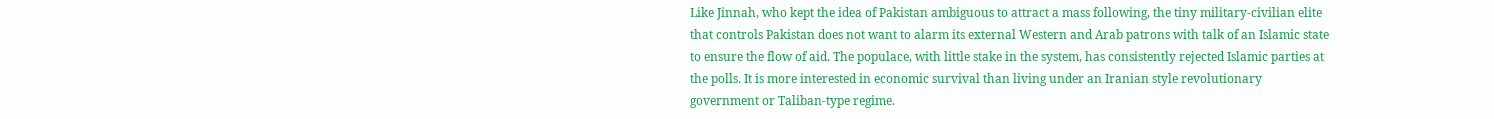Like Jinnah, who kept the idea of Pakistan ambiguous to attract a mass following, the tiny military-civilian elite that controls Pakistan does not want to alarm its external Western and Arab patrons with talk of an Islamic state to ensure the flow of aid. The populace, with little stake in the system, has consistently rejected Islamic parties at the polls. It is more interested in economic survival than living under an Iranian style revolutionary government or Taliban-type regime.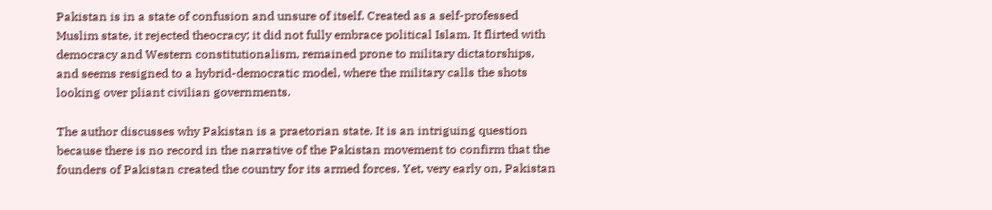Pakistan is in a state of confusion and unsure of itself. Created as a self-professed Muslim state, it rejected theocracy; it did not fully embrace political Islam. It flirted with democracy and Western constitutionalism, remained prone to military dictatorships, and seems resigned to a hybrid-democratic model, where the military calls the shots looking over pliant civilian governments.

The author discusses why Pakistan is a praetorian state. It is an intriguing question because there is no record in the narrative of the Pakistan movement to confirm that the founders of Pakistan created the country for its armed forces. Yet, very early on, Pakistan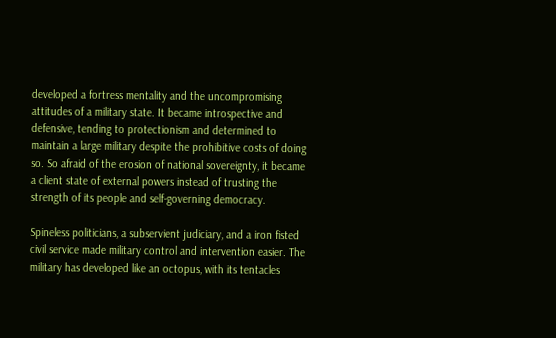developed a fortress mentality and the uncompromising attitudes of a military state. It became introspective and defensive, tending to protectionism and determined to maintain a large military despite the prohibitive costs of doing so. So afraid of the erosion of national sovereignty, it became a client state of external powers instead of trusting the strength of its people and self-governing democracy.

Spineless politicians, a subservient judiciary, and a iron fisted civil service made military control and intervention easier. The military has developed like an octopus, with its tentacles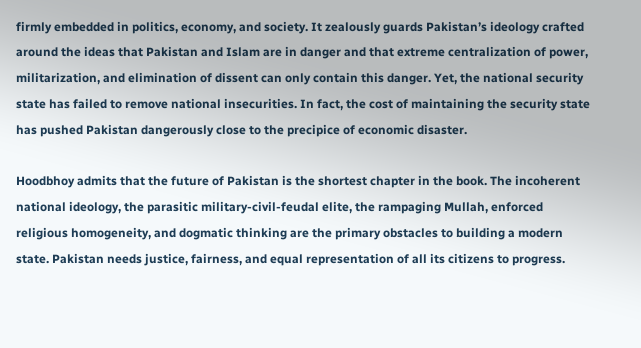firmly embedded in politics, economy, and society. It zealously guards Pakistan’s ideology crafted around the ideas that Pakistan and Islam are in danger and that extreme centralization of power, militarization, and elimination of dissent can only contain this danger. Yet, the national security state has failed to remove national insecurities. In fact, the cost of maintaining the security state has pushed Pakistan dangerously close to the precipice of economic disaster.

Hoodbhoy admits that the future of Pakistan is the shortest chapter in the book. The incoherent national ideology, the parasitic military-civil-feudal elite, the rampaging Mullah, enforced religious homogeneity, and dogmatic thinking are the primary obstacles to building a modern state. Pakistan needs justice, fairness, and equal representation of all its citizens to progress.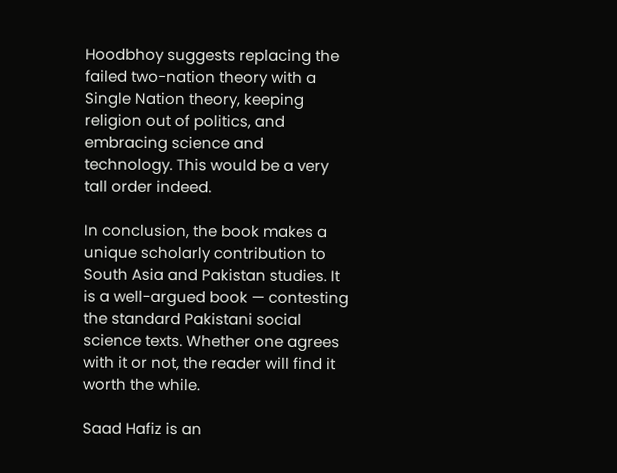Hoodbhoy suggests replacing the failed two-nation theory with a Single Nation theory, keeping religion out of politics, and embracing science and technology. This would be a very tall order indeed.

In conclusion, the book makes a unique scholarly contribution to South Asia and Pakistan studies. It is a well-argued book — contesting the standard Pakistani social science texts. Whether one agrees with it or not, the reader will find it worth the while.

Saad Hafiz is an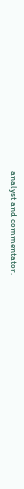analyst and commentator.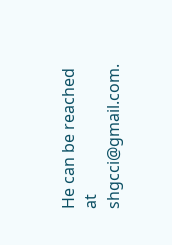He can be reached at shgcci@gmail.com.